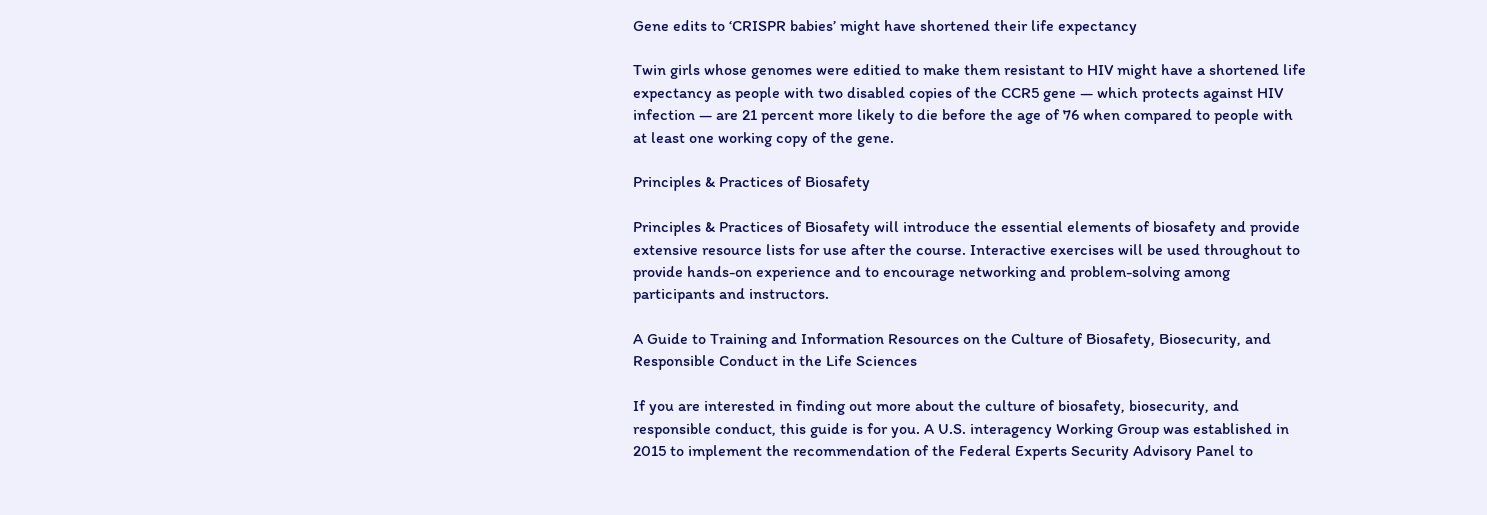Gene edits to ‘CRISPR babies’ might have shortened their life expectancy

Twin girls whose genomes were editied to make them resistant to HIV might have a shortened life expectancy as people with two disabled copies of the CCR5 gene — which protects against HIV infection — are 21 percent more likely to die before the age of 76 when compared to people with at least one working copy of the gene.

Principles & Practices of Biosafety

Principles & Practices of Biosafety will introduce the essential elements of biosafety and provide extensive resource lists for use after the course. Interactive exercises will be used throughout to provide hands-on experience and to encourage networking and problem-solving among participants and instructors.

A Guide to Training and Information Resources on the Culture of Biosafety, Biosecurity, and Responsible Conduct in the Life Sciences

If you are interested in finding out more about the culture of biosafety, biosecurity, and responsible conduct, this guide is for you. A U.S. interagency Working Group was established in 2015 to implement the recommendation of the Federal Experts Security Advisory Panel to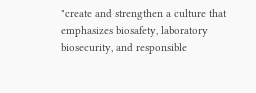"create and strengthen a culture that emphasizes biosafety, laboratory biosecurity, and responsible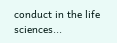conduct in the life sciences...